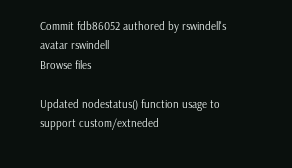Commit fdb86052 authored by rswindell's avatar rswindell
Browse files

Updated nodestatus() function usage to support custom/extneded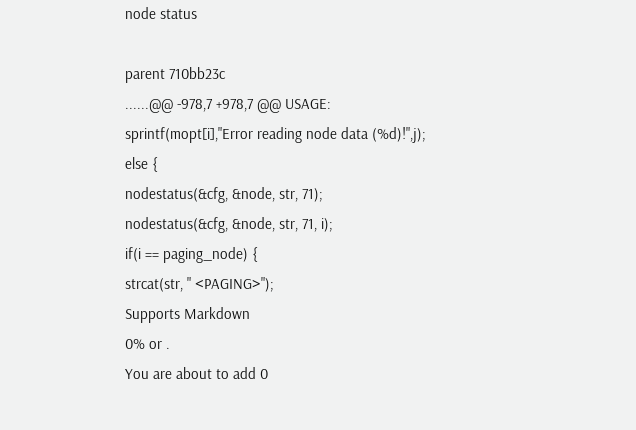node status

parent 710bb23c
......@@ -978,7 +978,7 @@ USAGE:
sprintf(mopt[i],"Error reading node data (%d)!",j);
else {
nodestatus(&cfg, &node, str, 71);
nodestatus(&cfg, &node, str, 71, i);
if(i == paging_node) {
strcat(str, " <PAGING>");
Supports Markdown
0% or .
You are about to add 0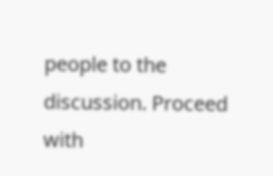people to the discussion. Proceed with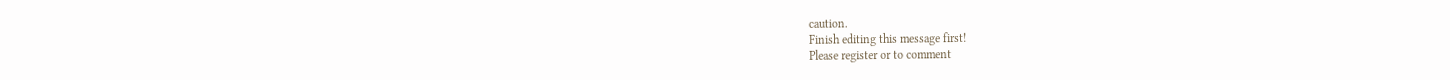caution.
Finish editing this message first!
Please register or to comment